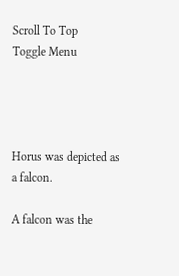Scroll To Top
Toggle Menu




Horus was depicted as a falcon.

A falcon was the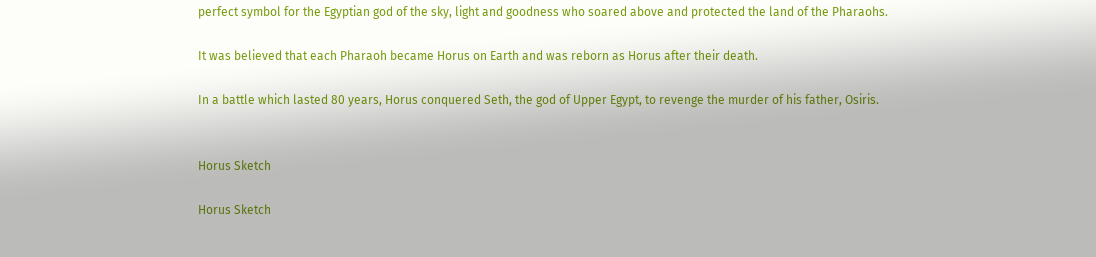perfect symbol for the Egyptian god of the sky, light and goodness who soared above and protected the land of the Pharaohs.

It was believed that each Pharaoh became Horus on Earth and was reborn as Horus after their death.

In a battle which lasted 80 years, Horus conquered Seth, the god of Upper Egypt, to revenge the murder of his father, Osiris.


Horus Sketch

Horus Sketch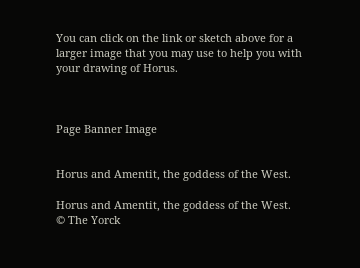You can click on the link or sketch above for a larger image that you may use to help you with your drawing of Horus.



Page Banner Image


Horus and Amentit, the goddess of the West.

Horus and Amentit, the goddess of the West.
© The Yorck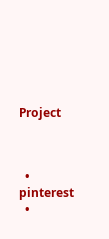Project



  • pinterest
  •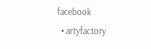facebook
  • artyfactory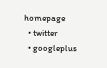homepage
  • twitter
  • googleplus